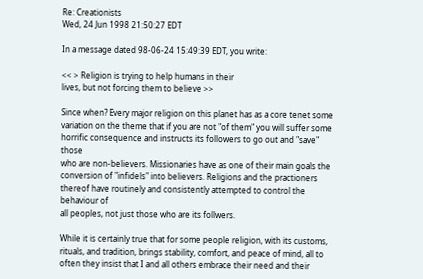Re: Creationists
Wed, 24 Jun 1998 21:50:27 EDT

In a message dated 98-06-24 15:49:39 EDT, you write:

<< > Religion is trying to help humans in their
lives, but not forcing them to believe >>

Since when? Every major religion on this planet has as a core tenet some
variation on the theme that if you are not "of them" you will suffer some
horrific consequence and instructs its followers to go out and "save" those
who are non-believers. Missionaries have as one of their main goals the
conversion of "infidels" into believers. Religions and the practioners
thereof have routinely and consistently attempted to control the behaviour of
all peoples, not just those who are its follwers.

While it is certainly true that for some people religion, with its customs,
rituals, and tradition, brings stability, comfort, and peace of mind, all to
often they insist that I and all others embrace their need and their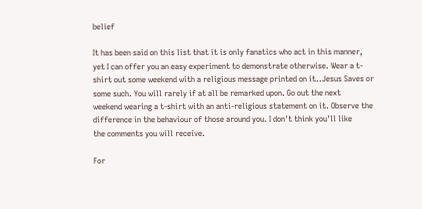belief

It has been said on this list that it is only fanatics who act in this manner,
yet I can offer you an easy experiment to demonstrate otherwise. Wear a t-
shirt out some weekend with a religious message printed on it..Jesus Saves or
some such. You will rarely if at all be remarked upon. Go out the next
weekend wearing a t-shirt with an anti-religious statement on it. Observe the
difference in the behaviour of those around you. I don't think you'll like
the comments you will receive.

For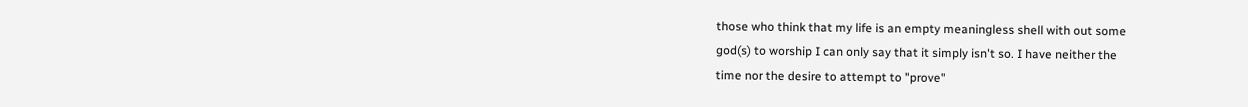those who think that my life is an empty meaningless shell with out some
god(s) to worship I can only say that it simply isn't so. I have neither the
time nor the desire to attempt to "prove"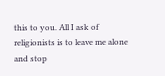this to you. All I ask of
religionists is to leave me alone and stop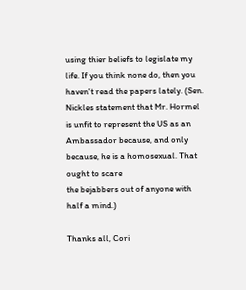using thier beliefs to legislate my
life. If you think none do, then you haven't read the papers lately. (Sen.
Nickles statement that Mr. Hormel is unfit to represent the US as an
Ambassador because, and only because, he is a homosexual. That ought to scare
the bejabbers out of anyone with half a mind.)

Thanks all, Cori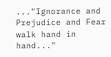..."Ignorance and Prejudice and Fear walk hand in hand..."